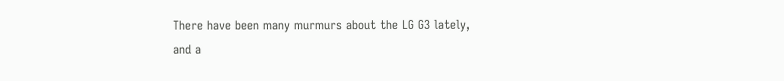There have been many murmurs about the LG G3 lately, and a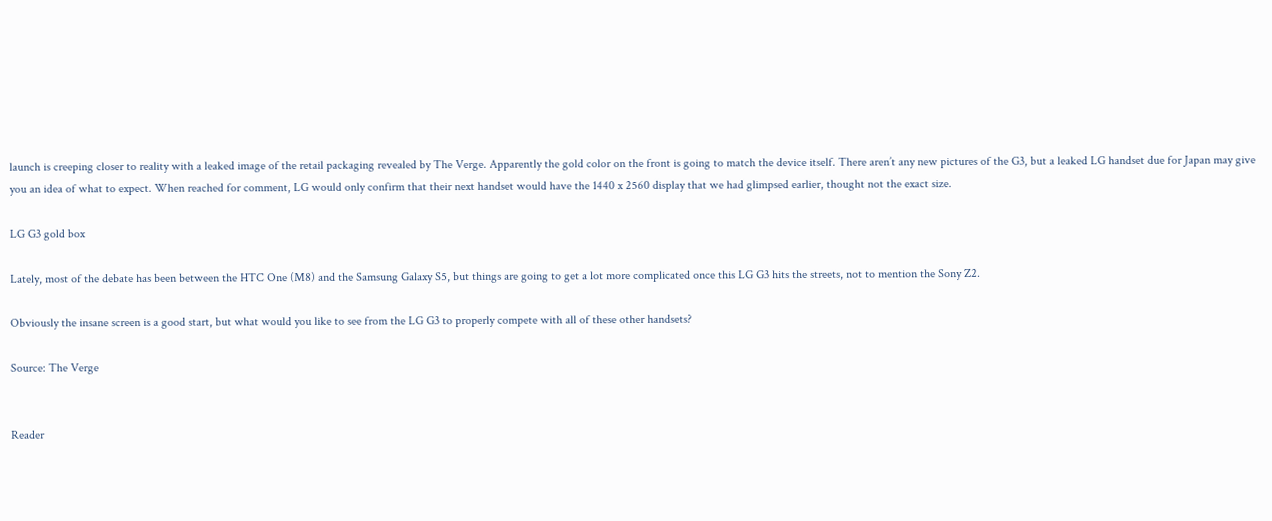launch is creeping closer to reality with a leaked image of the retail packaging revealed by The Verge. Apparently the gold color on the front is going to match the device itself. There aren’t any new pictures of the G3, but a leaked LG handset due for Japan may give you an idea of what to expect. When reached for comment, LG would only confirm that their next handset would have the 1440 x 2560 display that we had glimpsed earlier, thought not the exact size.

LG G3 gold box

Lately, most of the debate has been between the HTC One (M8) and the Samsung Galaxy S5, but things are going to get a lot more complicated once this LG G3 hits the streets, not to mention the Sony Z2.

Obviously the insane screen is a good start, but what would you like to see from the LG G3 to properly compete with all of these other handsets?

Source: The Verge


Reader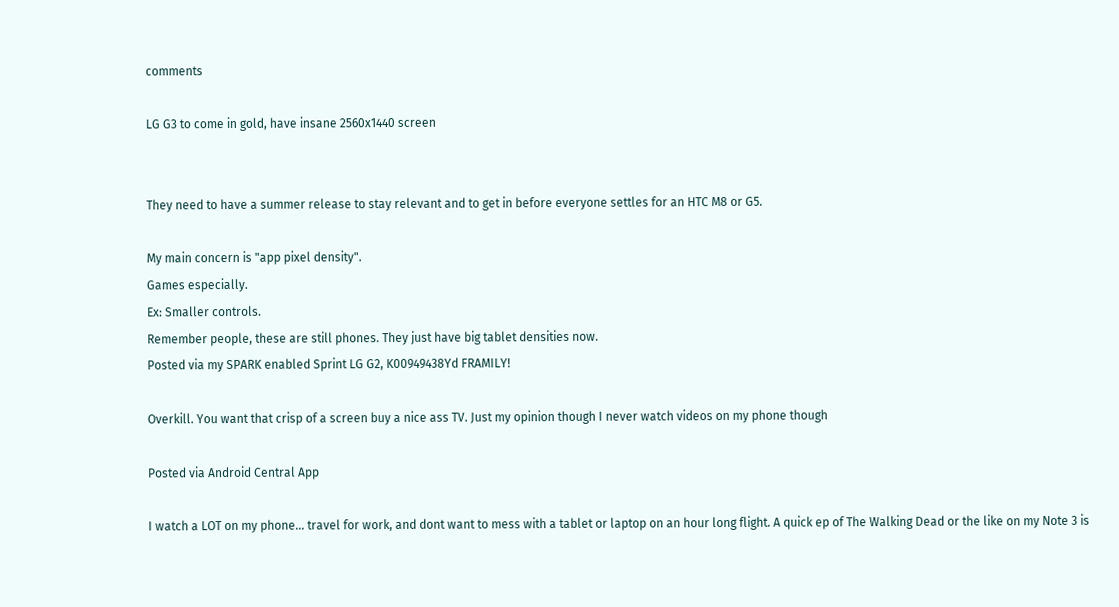comments

LG G3 to come in gold, have insane 2560x1440 screen


They need to have a summer release to stay relevant and to get in before everyone settles for an HTC M8 or G5.

My main concern is "app pixel density".
Games especially.
Ex: Smaller controls.
Remember people, these are still phones. They just have big tablet densities now.
Posted via my SPARK enabled Sprint LG G2, K00949438Yd FRAMILY!

Overkill. You want that crisp of a screen buy a nice ass TV. Just my opinion though I never watch videos on my phone though

Posted via Android Central App

I watch a LOT on my phone... travel for work, and dont want to mess with a tablet or laptop on an hour long flight. A quick ep of The Walking Dead or the like on my Note 3 is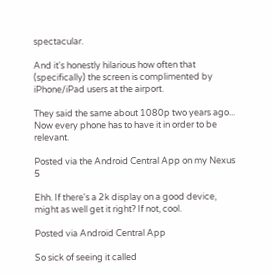spectacular.

And it's honestly hilarious how often that (specifically) the screen is complimented by iPhone/iPad users at the airport.

They said the same about 1080p two years ago... Now every phone has to have it in order to be relevant.

Posted via the Android Central App on my Nexus 5

Ehh. If there's a 2k display on a good device, might as well get it right? If not, cool.

Posted via Android Central App

So sick of seeing it called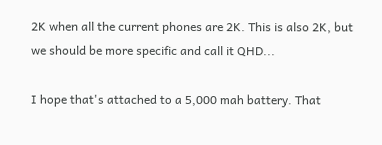2K when all the current phones are 2K. This is also 2K, but we should be more specific and call it QHD...

I hope that's attached to a 5,000 mah battery. That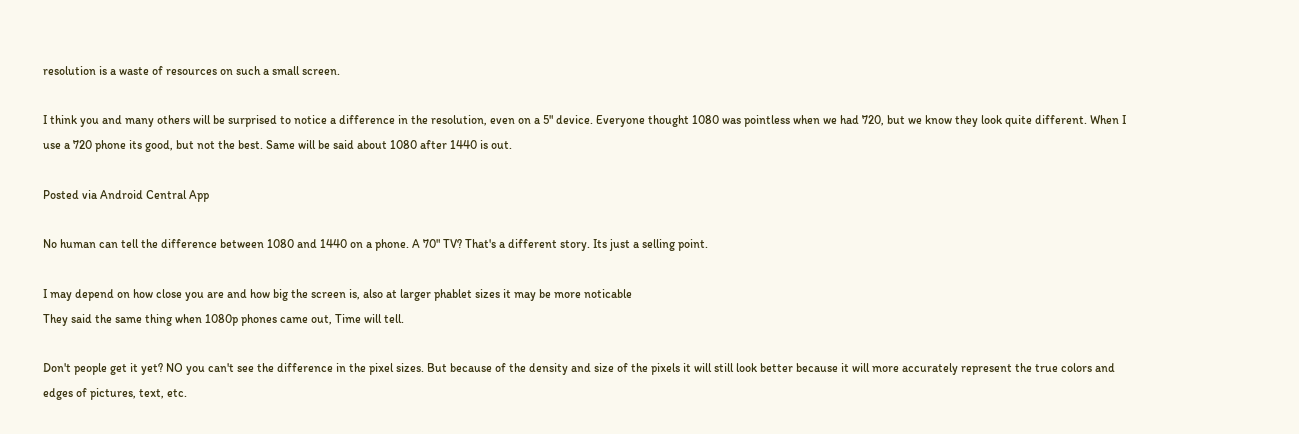resolution is a waste of resources on such a small screen.

I think you and many others will be surprised to notice a difference in the resolution, even on a 5" device. Everyone thought 1080 was pointless when we had 720, but we know they look quite different. When I use a 720 phone its good, but not the best. Same will be said about 1080 after 1440 is out.

Posted via Android Central App

No human can tell the difference between 1080 and 1440 on a phone. A 70" TV? That's a different story. Its just a selling point.

I may depend on how close you are and how big the screen is, also at larger phablet sizes it may be more noticable
They said the same thing when 1080p phones came out, Time will tell.

Don't people get it yet? NO you can't see the difference in the pixel sizes. But because of the density and size of the pixels it will still look better because it will more accurately represent the true colors and edges of pictures, text, etc.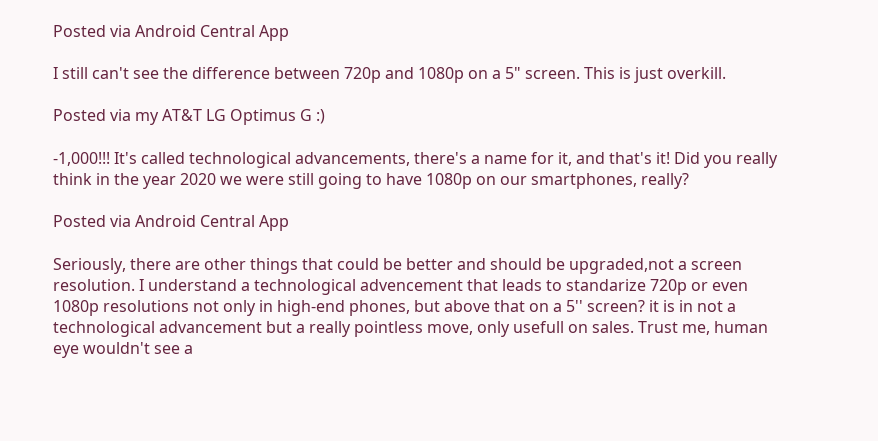Posted via Android Central App

I still can't see the difference between 720p and 1080p on a 5" screen. This is just overkill.

Posted via my AT&T LG Optimus G :)

-1,000!!! It's called technological advancements, there's a name for it, and that's it! Did you really think in the year 2020 we were still going to have 1080p on our smartphones, really?

Posted via Android Central App

Seriously, there are other things that could be better and should be upgraded,not a screen resolution. I understand a technological advencement that leads to standarize 720p or even 1080p resolutions not only in high-end phones, but above that on a 5'' screen? it is in not a technological advancement but a really pointless move, only usefull on sales. Trust me, human eye wouldn't see a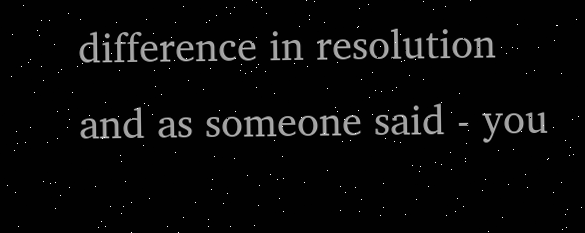difference in resolution and as someone said - you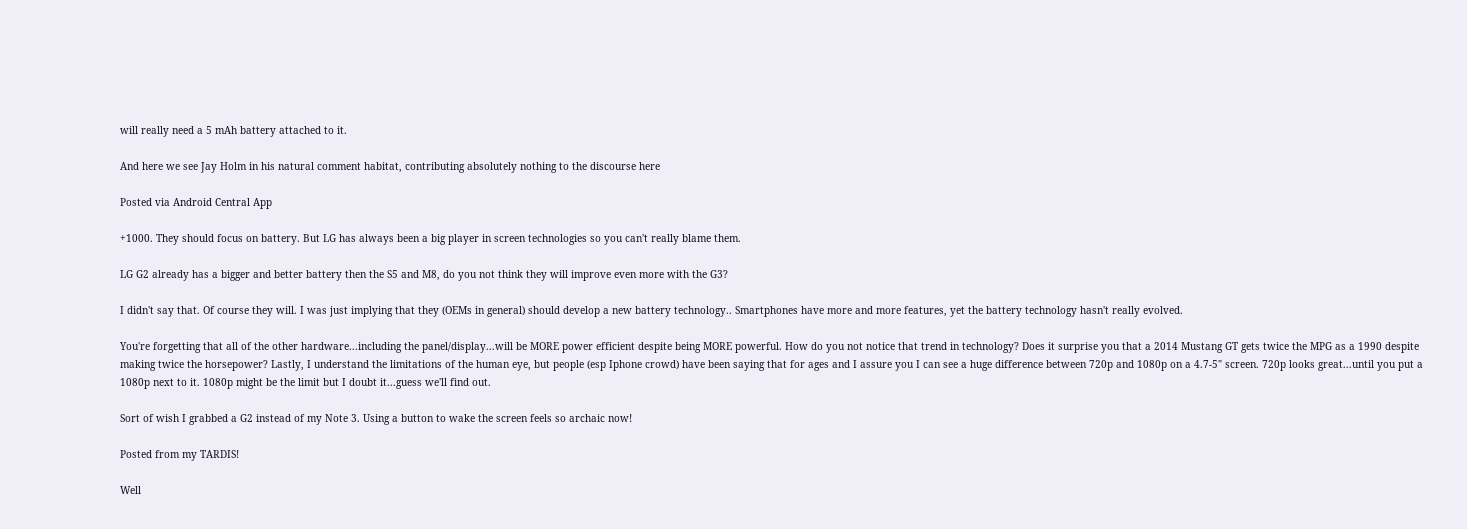will really need a 5 mAh battery attached to it.

And here we see Jay Holm in his natural comment habitat, contributing absolutely nothing to the discourse here

Posted via Android Central App

+1000. They should focus on battery. But LG has always been a big player in screen technologies so you can't really blame them.

LG G2 already has a bigger and better battery then the S5 and M8, do you not think they will improve even more with the G3?

I didn't say that. Of course they will. I was just implying that they (OEMs in general) should develop a new battery technology.. Smartphones have more and more features, yet the battery technology hasn't really evolved.

You're forgetting that all of the other hardware...including the panel/display...will be MORE power efficient despite being MORE powerful. How do you not notice that trend in technology? Does it surprise you that a 2014 Mustang GT gets twice the MPG as a 1990 despite making twice the horsepower? Lastly, I understand the limitations of the human eye, but people (esp Iphone crowd) have been saying that for ages and I assure you I can see a huge difference between 720p and 1080p on a 4.7-5" screen. 720p looks great...until you put a 1080p next to it. 1080p might be the limit but I doubt it...guess we'll find out.

Sort of wish I grabbed a G2 instead of my Note 3. Using a button to wake the screen feels so archaic now!

Posted from my TARDIS!

Well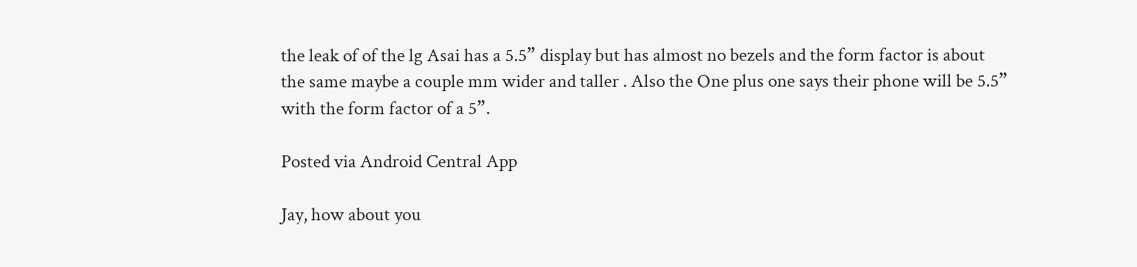the leak of of the lg Asai has a 5.5” display but has almost no bezels and the form factor is about the same maybe a couple mm wider and taller . Also the One plus one says their phone will be 5.5” with the form factor of a 5”.

Posted via Android Central App

Jay, how about you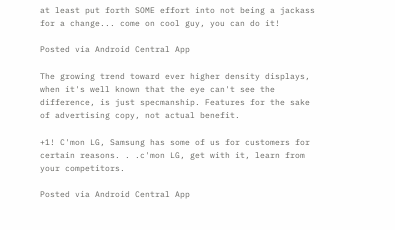at least put forth SOME effort into not being a jackass for a change... come on cool guy, you can do it!

Posted via Android Central App

The growing trend toward ever higher density displays, when it's well known that the eye can't see the difference, is just specmanship. Features for the sake of advertising copy, not actual benefit.

+1! C'mon LG, Samsung has some of us for customers for certain reasons. . .c'mon LG, get with it, learn from your competitors.

Posted via Android Central App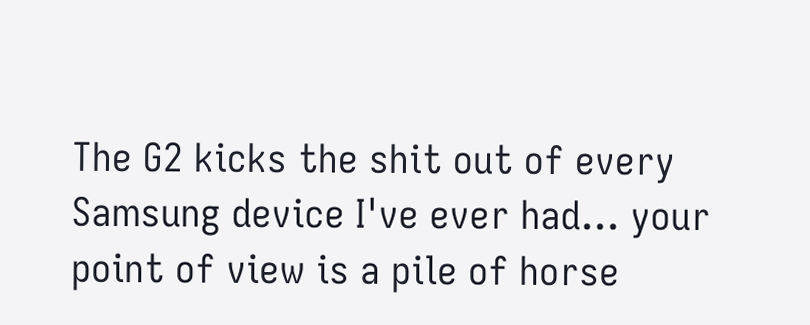The G2 kicks the shit out of every Samsung device I've ever had... your point of view is a pile of horse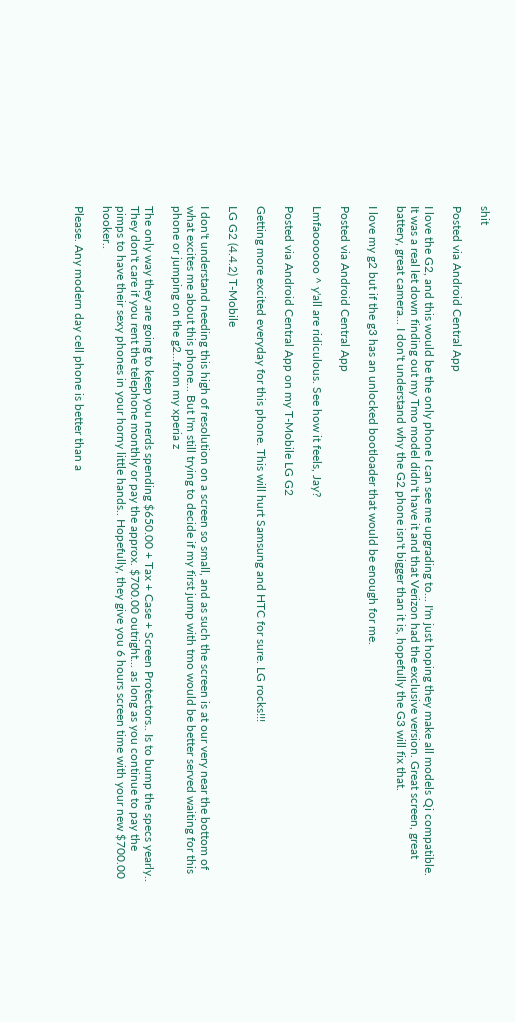shit

Posted via Android Central App

I love the G2, and this would be the only phone I can see me upgrading to... I'm just hoping they make all models Qi compatible. It was a real let down finding out my Tmo model didn't have it and that Verizon had the exclusive version. Great screen, great battery, great camera... I don't understand why the G2 phone isn't bigger than it is, hopefully the G3 will fix that.

I love my g2 but if the g3 has an unlocked bootloader that would be enough for me.

Posted via Android Central App

Lmfaoooooo ^ y'all are ridiculous. See how it feels, Jay?

Posted via Android Central App on my T-Mobile LG G2

Getting more excited everyday for this phone. This will hurt Samsung and HTC for sure. LG rocks!!!

LG G2 (4.4.2) T-Mobile

I don't understand needing this high of resolution on a screen so small, and as such the screen is at our very near the bottom of what excites me about this phone... But I'm still trying to decide if my first jump with tmo would be better served waiting for this phone or jumping on the g2...from my xperia z

The only way they are going to keep you nerds spending $650.00 + Tax + Case + Screen Protectors.. Is to bump the specs yearly.. They don't care if you rent the telephone monthly or pay the approx. $700.00 outright... as long as you continue to pay the pimps to have their sexy phones in your horny little hands.. Hopefully, they give you 6 hours screen time with your new $700.00 hooker..

Please. Any modern day cell phone is better than a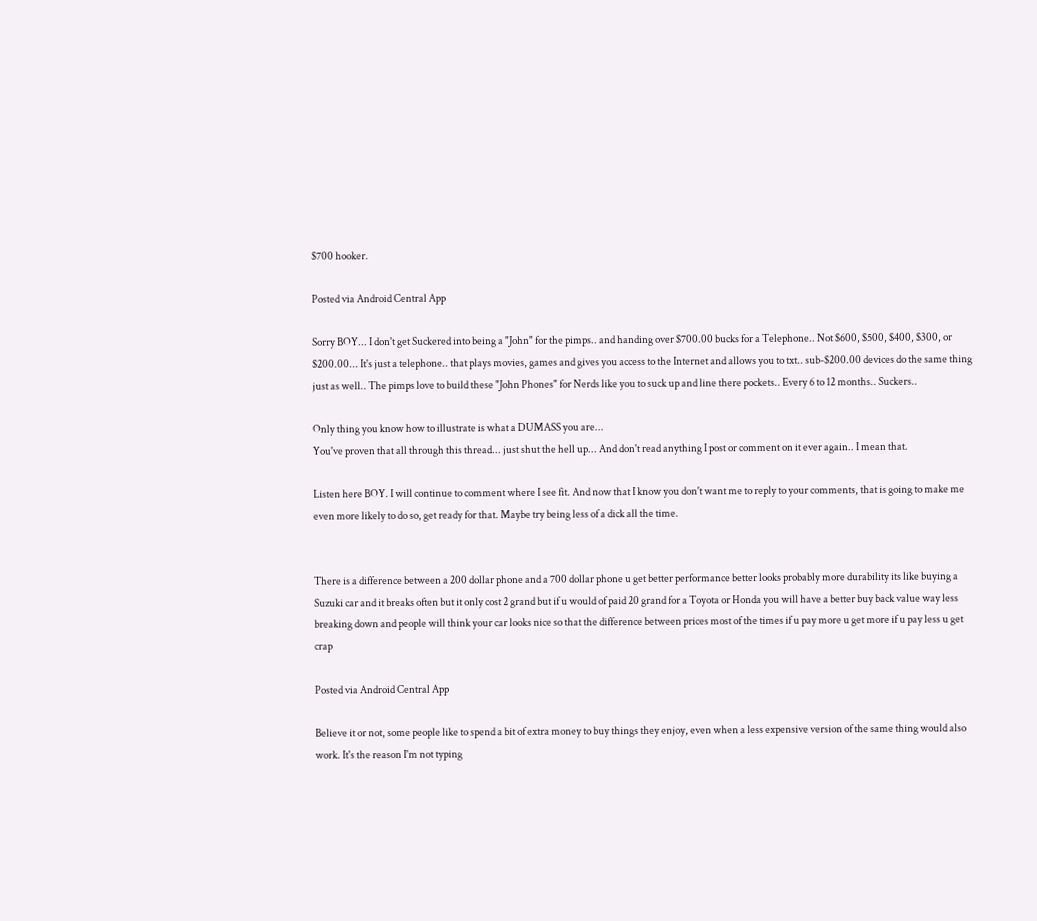$700 hooker.

Posted via Android Central App

Sorry BOY... I don't get Suckered into being a "John" for the pimps.. and handing over $700.00 bucks for a Telephone.. Not $600, $500, $400, $300, or $200.00... It's just a telephone.. that plays movies, games and gives you access to the Internet and allows you to txt.. sub-$200.00 devices do the same thing just as well.. The pimps love to build these "John Phones" for Nerds like you to suck up and line there pockets.. Every 6 to 12 months.. Suckers..

Only thing you know how to illustrate is what a DUMASS you are...
You've proven that all through this thread... just shut the hell up... And don't read anything I post or comment on it ever again.. I mean that.

Listen here BOY. I will continue to comment where I see fit. And now that I know you don't want me to reply to your comments, that is going to make me even more likely to do so, get ready for that. Maybe try being less of a dick all the time.


There is a difference between a 200 dollar phone and a 700 dollar phone u get better performance better looks probably more durability its like buying a Suzuki car and it breaks often but it only cost 2 grand but if u would of paid 20 grand for a Toyota or Honda you will have a better buy back value way less breaking down and people will think your car looks nice so that the difference between prices most of the times if u pay more u get more if u pay less u get crap

Posted via Android Central App

Believe it or not, some people like to spend a bit of extra money to buy things they enjoy, even when a less expensive version of the same thing would also work. It's the reason I'm not typing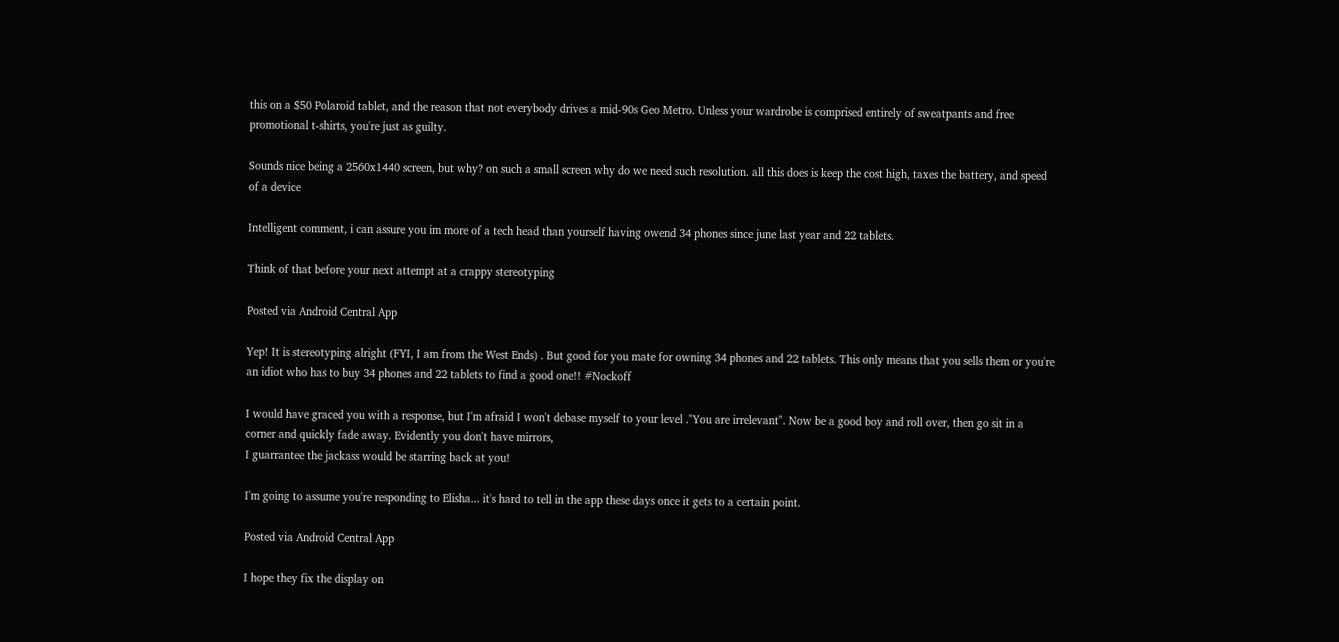this on a $50 Polaroid tablet, and the reason that not everybody drives a mid-90s Geo Metro. Unless your wardrobe is comprised entirely of sweatpants and free promotional t-shirts, you're just as guilty.

Sounds nice being a 2560x1440 screen, but why? on such a small screen why do we need such resolution. all this does is keep the cost high, taxes the battery, and speed of a device

Intelligent comment, i can assure you im more of a tech head than yourself having owend 34 phones since june last year and 22 tablets.

Think of that before your next attempt at a crappy stereotyping

Posted via Android Central App

Yep! It is stereotyping alright (FYI, I am from the West Ends) . But good for you mate for owning 34 phones and 22 tablets. This only means that you sells them or you're an idiot who has to buy 34 phones and 22 tablets to find a good one!! #Nockoff

I would have graced you with a response, but I'm afraid I won't debase myself to your level ."You are irrelevant". Now be a good boy and roll over, then go sit in a corner and quickly fade away. Evidently you don't have mirrors,
I guarrantee the jackass would be starring back at you!

I'm going to assume you're responding to Elisha... it's hard to tell in the app these days once it gets to a certain point.

Posted via Android Central App

I hope they fix the display on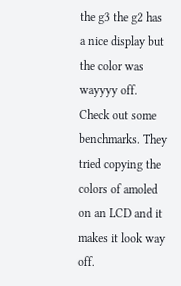the g3 the g2 has a nice display but the color was wayyyy off. Check out some benchmarks. They tried copying the colors of amoled on an LCD and it makes it look way off.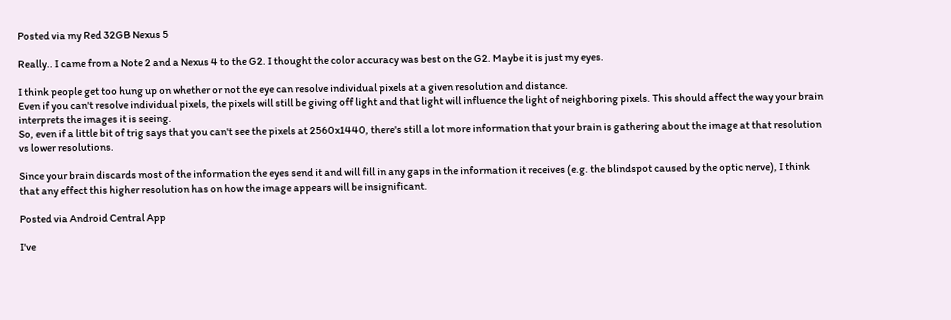Posted via my Red 32GB Nexus 5

Really.. I came from a Note 2 and a Nexus 4 to the G2. I thought the color accuracy was best on the G2. Maybe it is just my eyes.

I think people get too hung up on whether or not the eye can resolve individual pixels at a given resolution and distance.
Even if you can't resolve individual pixels, the pixels will still be giving off light and that light will influence the light of neighboring pixels. This should affect the way your brain interprets the images it is seeing.
So, even if a little bit of trig says that you can't see the pixels at 2560x1440, there's still a lot more information that your brain is gathering about the image at that resolution vs lower resolutions.

Since your brain discards most of the information the eyes send it and will fill in any gaps in the information it receives (e.g. the blindspot caused by the optic nerve), I think that any effect this higher resolution has on how the image appears will be insignificant.

Posted via Android Central App

I've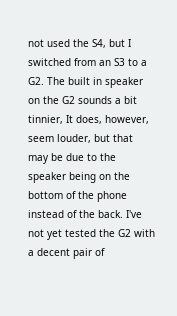not used the S4, but I switched from an S3 to a G2. The built in speaker on the G2 sounds a bit tinnier, It does, however, seem louder, but that may be due to the speaker being on the bottom of the phone instead of the back. I've not yet tested the G2 with a decent pair of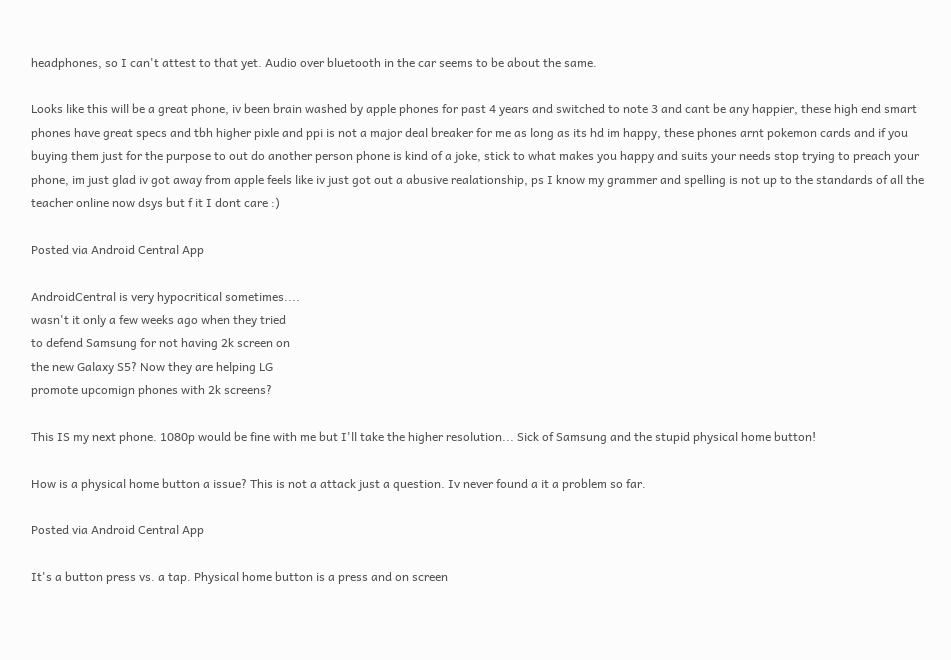headphones, so I can't attest to that yet. Audio over bluetooth in the car seems to be about the same.

Looks like this will be a great phone, iv been brain washed by apple phones for past 4 years and switched to note 3 and cant be any happier, these high end smart phones have great specs and tbh higher pixle and ppi is not a major deal breaker for me as long as its hd im happy, these phones arnt pokemon cards and if you buying them just for the purpose to out do another person phone is kind of a joke, stick to what makes you happy and suits your needs stop trying to preach your phone, im just glad iv got away from apple feels like iv just got out a abusive realationship, ps I know my grammer and spelling is not up to the standards of all the teacher online now dsys but f it I dont care :)

Posted via Android Central App

AndroidCentral is very hypocritical sometimes....
wasn't it only a few weeks ago when they tried
to defend Samsung for not having 2k screen on
the new Galaxy S5? Now they are helping LG
promote upcomign phones with 2k screens?

This IS my next phone. 1080p would be fine with me but I'll take the higher resolution... Sick of Samsung and the stupid physical home button!

How is a physical home button a issue? This is not a attack just a question. Iv never found a it a problem so far.

Posted via Android Central App

It's a button press vs. a tap. Physical home button is a press and on screen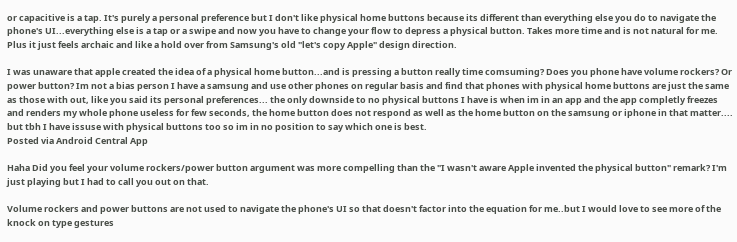or capacitive is a tap. It's purely a personal preference but I don't like physical home buttons because its different than everything else you do to navigate the phone's UI...everything else is a tap or a swipe and now you have to change your flow to depress a physical button. Takes more time and is not natural for me. Plus it just feels archaic and like a hold over from Samsung's old "let's copy Apple" design direction.

I was unaware that apple created the idea of a physical home button...and is pressing a button really time comsuming? Does you phone have volume rockers? Or power button? Im not a bias person I have a samsung and use other phones on regular basis and find that phones with physical home buttons are just the same as those with out, like you said its personal preferences... the only downside to no physical buttons I have is when im in an app and the app completly freezes and renders my whole phone useless for few seconds, the home button does not respond as well as the home button on the samsung or iphone in that matter.... but tbh I have issuse with physical buttons too so im in no position to say which one is best.
Posted via Android Central App

Haha Did you feel your volume rockers/power button argument was more compelling than the "I wasn't aware Apple invented the physical button" remark? I'm just playing but I had to call you out on that.

Volume rockers and power buttons are not used to navigate the phone's UI so that doesn't factor into the equation for me..but I would love to see more of the knock on type gestures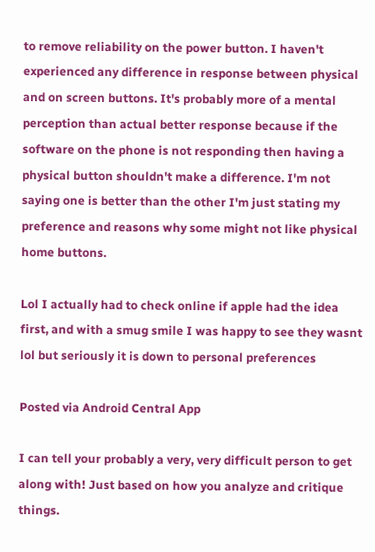to remove reliability on the power button. I haven't experienced any difference in response between physical and on screen buttons. It's probably more of a mental perception than actual better response because if the software on the phone is not responding then having a physical button shouldn't make a difference. I'm not saying one is better than the other I'm just stating my preference and reasons why some might not like physical home buttons.

Lol I actually had to check online if apple had the idea first, and with a smug smile I was happy to see they wasnt lol but seriously it is down to personal preferences

Posted via Android Central App

I can tell your probably a very, very difficult person to get along with! Just based on how you analyze and critique things.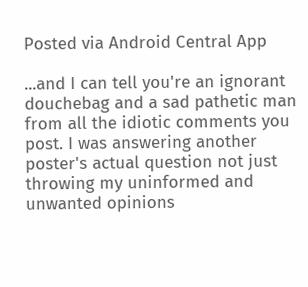Posted via Android Central App

...and I can tell you're an ignorant douchebag and a sad pathetic man from all the idiotic comments you post. I was answering another poster's actual question not just throwing my uninformed and unwanted opinions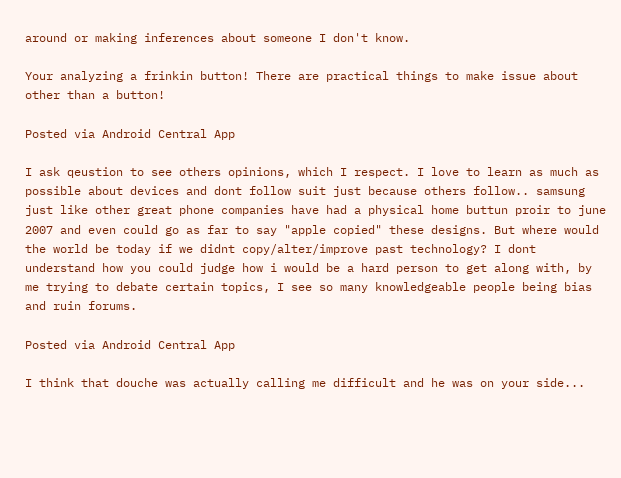around or making inferences about someone I don't know.

Your analyzing a frinkin button! There are practical things to make issue about other than a button!

Posted via Android Central App

I ask qeustion to see others opinions, which I respect. I love to learn as much as possible about devices and dont follow suit just because others follow.. samsung just like other great phone companies have had a physical home buttun proir to june 2007 and even could go as far to say "apple copied" these designs. But where would the world be today if we didnt copy/alter/improve past technology? I dont understand how you could judge how i would be a hard person to get along with, by me trying to debate certain topics, I see so many knowledgeable people being bias and ruin forums.

Posted via Android Central App

I think that douche was actually calling me difficult and he was on your side...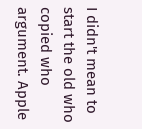I didn't mean to start the old who copied who argument. Apple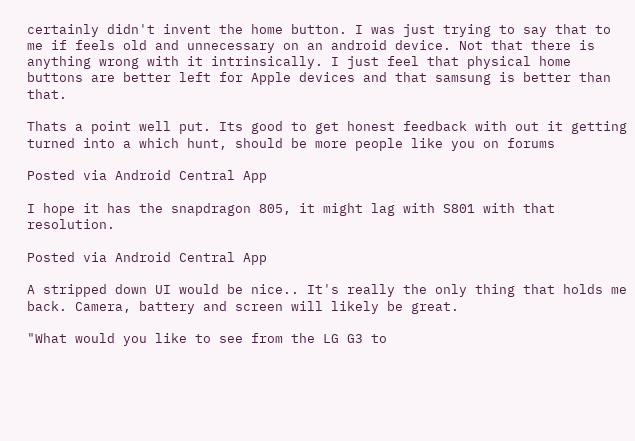certainly didn't invent the home button. I was just trying to say that to me if feels old and unnecessary on an android device. Not that there is anything wrong with it intrinsically. I just feel that physical home buttons are better left for Apple devices and that samsung is better than that.

Thats a point well put. Its good to get honest feedback with out it getting turned into a which hunt, should be more people like you on forums

Posted via Android Central App

I hope it has the snapdragon 805, it might lag with S801 with that resolution.

Posted via Android Central App

A stripped down UI would be nice.. It's really the only thing that holds me back. Camera, battery and screen will likely be great.

"What would you like to see from the LG G3 to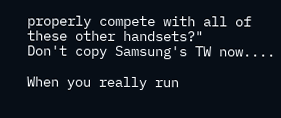properly compete with all of these other handsets?"
Don't copy Samsung's TW now....

When you really run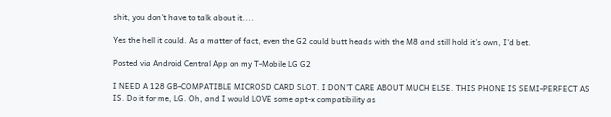shit, you don't have to talk about it....

Yes the hell it could. As a matter of fact, even the G2 could butt heads with the M8 and still hold it's own, I'd bet.

Posted via Android Central App on my T-Mobile LG G2

I NEED A 128 GB-COMPATIBLE MICROSD CARD SLOT. I DON'T CARE ABOUT MUCH ELSE. THIS PHONE IS SEMI-PERFECT AS IS. Do it for me, LG. Oh, and I would LOVE some apt-x compatibility as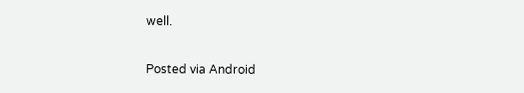well.

Posted via Android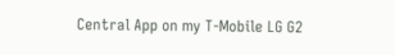Central App on my T-Mobile LG G2